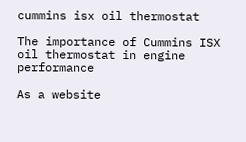cummins isx oil thermostat

The importance of Cummins ISX oil thermostat in engine performance

As a website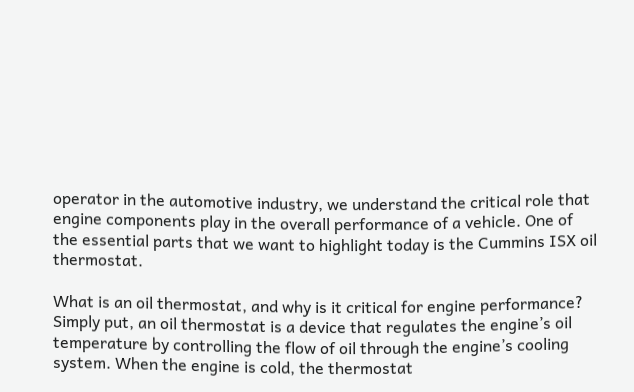operator in the automotive industry, we understand the critical role that engine components play in the overall performance of a vehicle. One of the essential parts that we want to highlight today is the Cummins ISX oil thermostat.

What is an oil thermostat, and why is it critical for engine performance? Simply put, an oil thermostat is a device that regulates the engine’s oil temperature by controlling the flow of oil through the engine’s cooling system. When the engine is cold, the thermostat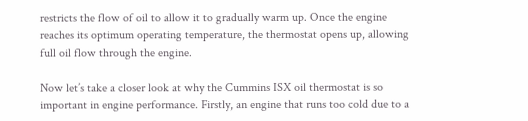restricts the flow of oil to allow it to gradually warm up. Once the engine reaches its optimum operating temperature, the thermostat opens up, allowing full oil flow through the engine.

Now let’s take a closer look at why the Cummins ISX oil thermostat is so important in engine performance. Firstly, an engine that runs too cold due to a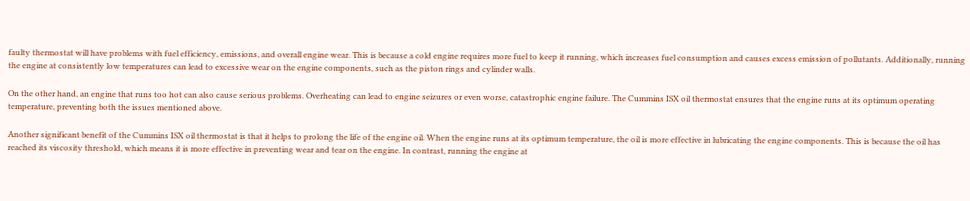faulty thermostat will have problems with fuel efficiency, emissions, and overall engine wear. This is because a cold engine requires more fuel to keep it running, which increases fuel consumption and causes excess emission of pollutants. Additionally, running the engine at consistently low temperatures can lead to excessive wear on the engine components, such as the piston rings and cylinder walls.

On the other hand, an engine that runs too hot can also cause serious problems. Overheating can lead to engine seizures or even worse, catastrophic engine failure. The Cummins ISX oil thermostat ensures that the engine runs at its optimum operating temperature, preventing both the issues mentioned above.

Another significant benefit of the Cummins ISX oil thermostat is that it helps to prolong the life of the engine oil. When the engine runs at its optimum temperature, the oil is more effective in lubricating the engine components. This is because the oil has reached its viscosity threshold, which means it is more effective in preventing wear and tear on the engine. In contrast, running the engine at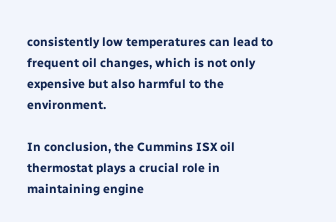consistently low temperatures can lead to frequent oil changes, which is not only expensive but also harmful to the environment.

In conclusion, the Cummins ISX oil thermostat plays a crucial role in maintaining engine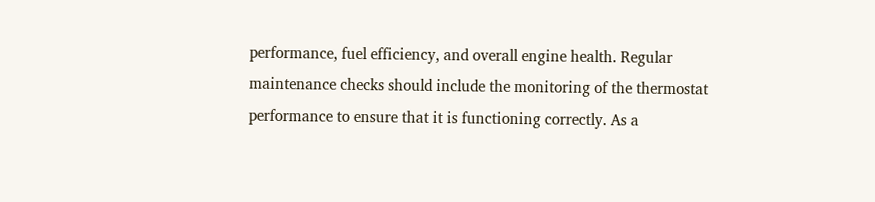performance, fuel efficiency, and overall engine health. Regular maintenance checks should include the monitoring of the thermostat performance to ensure that it is functioning correctly. As a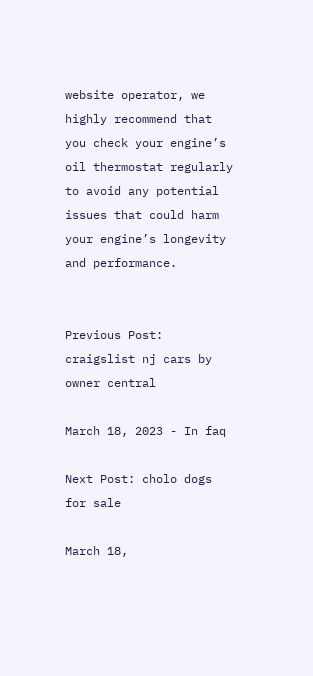website operator, we highly recommend that you check your engine’s oil thermostat regularly to avoid any potential issues that could harm your engine’s longevity and performance.


Previous Post: craigslist nj cars by owner central

March 18, 2023 - In faq

Next Post: cholo dogs for sale

March 18,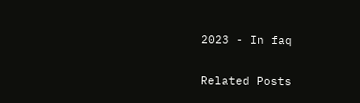2023 - In faq

Related Posts